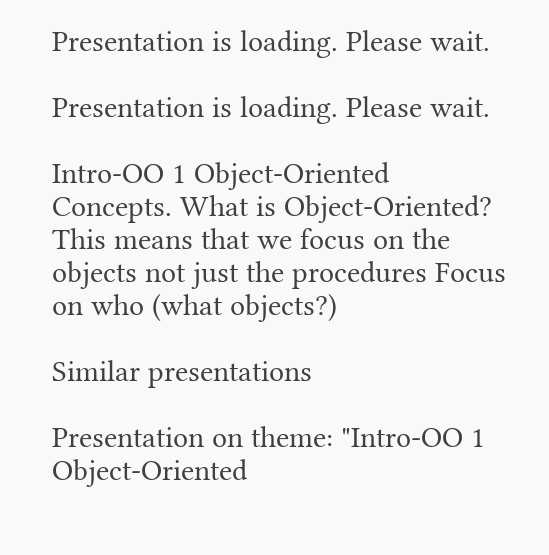Presentation is loading. Please wait.

Presentation is loading. Please wait.

Intro-OO 1 Object-Oriented Concepts. What is Object-Oriented? This means that we focus on the objects not just the procedures Focus on who (what objects?)

Similar presentations

Presentation on theme: "Intro-OO 1 Object-Oriented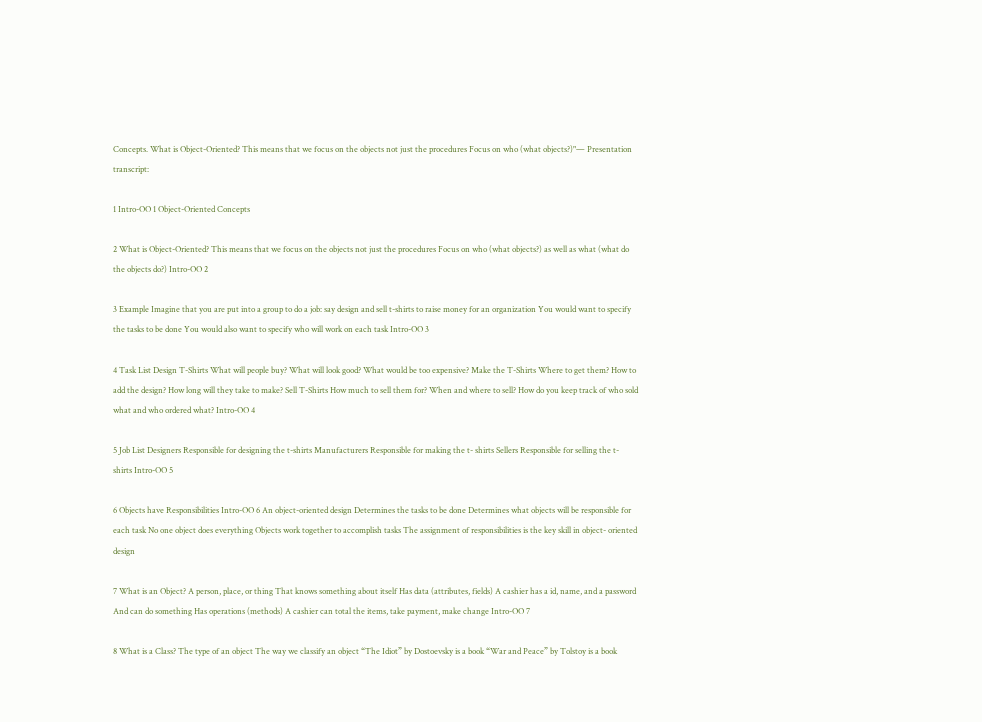Concepts. What is Object-Oriented? This means that we focus on the objects not just the procedures Focus on who (what objects?)"— Presentation transcript:

1 Intro-OO 1 Object-Oriented Concepts

2 What is Object-Oriented? This means that we focus on the objects not just the procedures Focus on who (what objects?) as well as what (what do the objects do?) Intro-OO 2

3 Example Imagine that you are put into a group to do a job: say design and sell t-shirts to raise money for an organization You would want to specify the tasks to be done You would also want to specify who will work on each task Intro-OO 3

4 Task List Design T-Shirts What will people buy? What will look good? What would be too expensive? Make the T-Shirts Where to get them? How to add the design? How long will they take to make? Sell T-Shirts How much to sell them for? When and where to sell? How do you keep track of who sold what and who ordered what? Intro-OO 4

5 Job List Designers Responsible for designing the t-shirts Manufacturers Responsible for making the t- shirts Sellers Responsible for selling the t- shirts Intro-OO 5

6 Objects have Responsibilities Intro-OO 6 An object-oriented design Determines the tasks to be done Determines what objects will be responsible for each task No one object does everything Objects work together to accomplish tasks The assignment of responsibilities is the key skill in object- oriented design

7 What is an Object? A person, place, or thing That knows something about itself Has data (attributes, fields) A cashier has a id, name, and a password And can do something Has operations (methods) A cashier can total the items, take payment, make change Intro-OO 7

8 What is a Class? The type of an object The way we classify an object “The Idiot” by Dostoevsky is a book “War and Peace” by Tolstoy is a book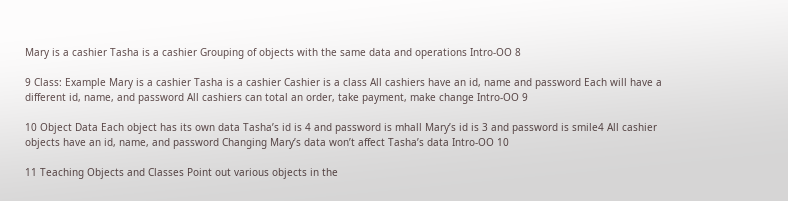Mary is a cashier Tasha is a cashier Grouping of objects with the same data and operations Intro-OO 8

9 Class: Example Mary is a cashier Tasha is a cashier Cashier is a class All cashiers have an id, name and password Each will have a different id, name, and password All cashiers can total an order, take payment, make change Intro-OO 9

10 Object Data Each object has its own data Tasha’s id is 4 and password is mhall Mary’s id is 3 and password is smile4 All cashier objects have an id, name, and password Changing Mary’s data won’t affect Tasha’s data Intro-OO 10

11 Teaching Objects and Classes Point out various objects in the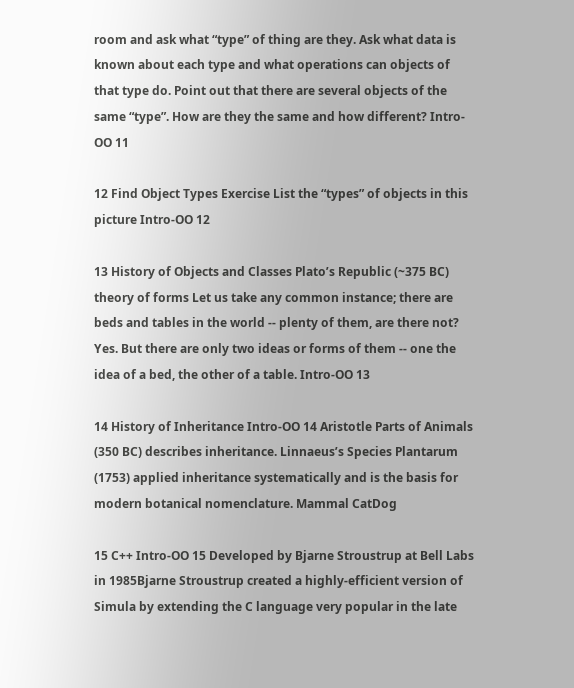room and ask what “type” of thing are they. Ask what data is known about each type and what operations can objects of that type do. Point out that there are several objects of the same “type”. How are they the same and how different? Intro-OO 11

12 Find Object Types Exercise List the “types” of objects in this picture Intro-OO 12

13 History of Objects and Classes Plato’s Republic (~375 BC) theory of forms Let us take any common instance; there are beds and tables in the world -- plenty of them, are there not? Yes. But there are only two ideas or forms of them -- one the idea of a bed, the other of a table. Intro-OO 13

14 History of Inheritance Intro-OO 14 Aristotle Parts of Animals (350 BC) describes inheritance. Linnaeus’s Species Plantarum (1753) applied inheritance systematically and is the basis for modern botanical nomenclature. Mammal CatDog

15 C++ Intro-OO 15 Developed by Bjarne Stroustrup at Bell Labs in 1985Bjarne Stroustrup created a highly-efficient version of Simula by extending the C language very popular in the late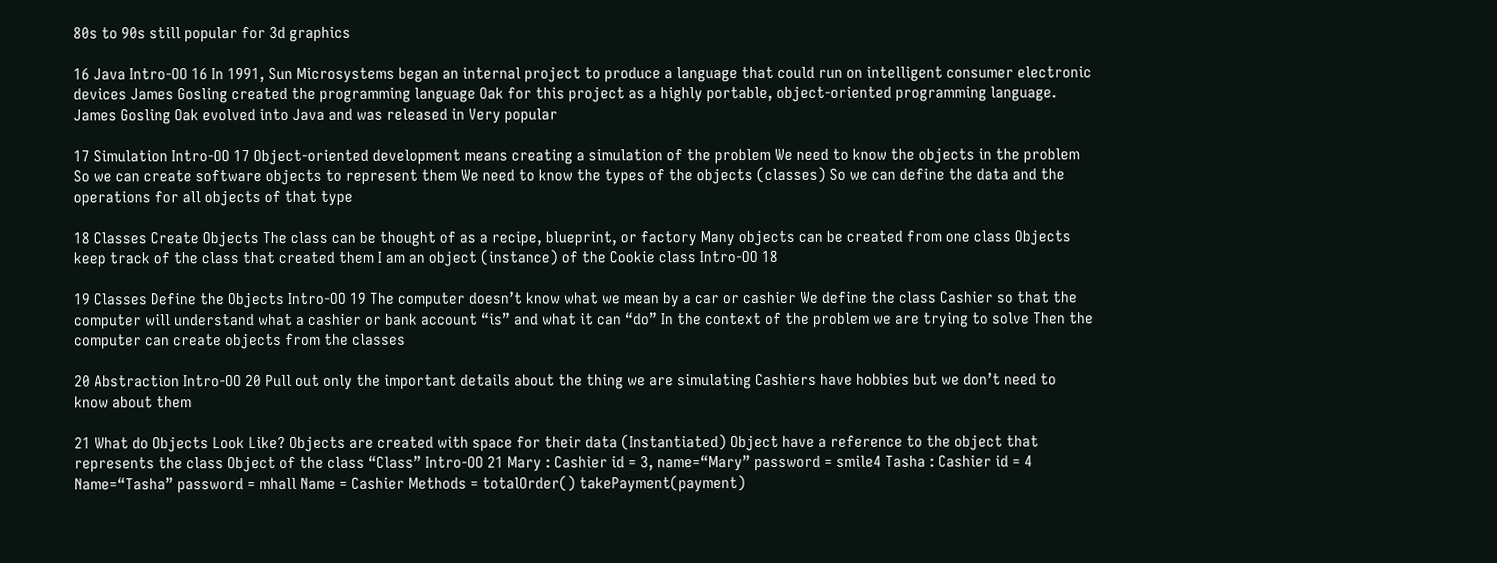80s to 90s still popular for 3d graphics

16 Java Intro-OO 16 In 1991, Sun Microsystems began an internal project to produce a language that could run on intelligent consumer electronic devices James Gosling created the programming language Oak for this project as a highly portable, object-oriented programming language. James Gosling Oak evolved into Java and was released in Very popular

17 Simulation Intro-OO 17 Object-oriented development means creating a simulation of the problem We need to know the objects in the problem So we can create software objects to represent them We need to know the types of the objects (classes) So we can define the data and the operations for all objects of that type

18 Classes Create Objects The class can be thought of as a recipe, blueprint, or factory Many objects can be created from one class Objects keep track of the class that created them I am an object (instance) of the Cookie class Intro-OO 18

19 Classes Define the Objects Intro-OO 19 The computer doesn’t know what we mean by a car or cashier We define the class Cashier so that the computer will understand what a cashier or bank account “is” and what it can “do” In the context of the problem we are trying to solve Then the computer can create objects from the classes

20 Abstraction Intro-OO 20 Pull out only the important details about the thing we are simulating Cashiers have hobbies but we don’t need to know about them

21 What do Objects Look Like? Objects are created with space for their data (Instantiated) Object have a reference to the object that represents the class Object of the class “Class” Intro-OO 21 Mary : Cashier id = 3, name=“Mary” password = smile4 Tasha : Cashier id = 4 Name=“Tasha” password = mhall Name = Cashier Methods = totalOrder() takePayment(payment)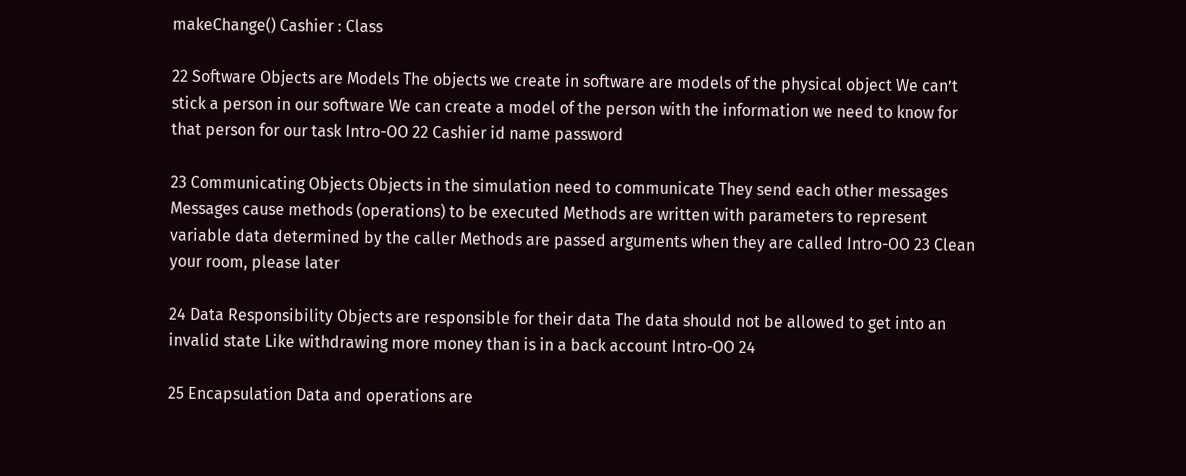makeChange() Cashier : Class

22 Software Objects are Models The objects we create in software are models of the physical object We can’t stick a person in our software We can create a model of the person with the information we need to know for that person for our task Intro-OO 22 Cashier id name password

23 Communicating Objects Objects in the simulation need to communicate They send each other messages Messages cause methods (operations) to be executed Methods are written with parameters to represent variable data determined by the caller Methods are passed arguments when they are called Intro-OO 23 Clean your room, please later

24 Data Responsibility Objects are responsible for their data The data should not be allowed to get into an invalid state Like withdrawing more money than is in a back account Intro-OO 24

25 Encapsulation Data and operations are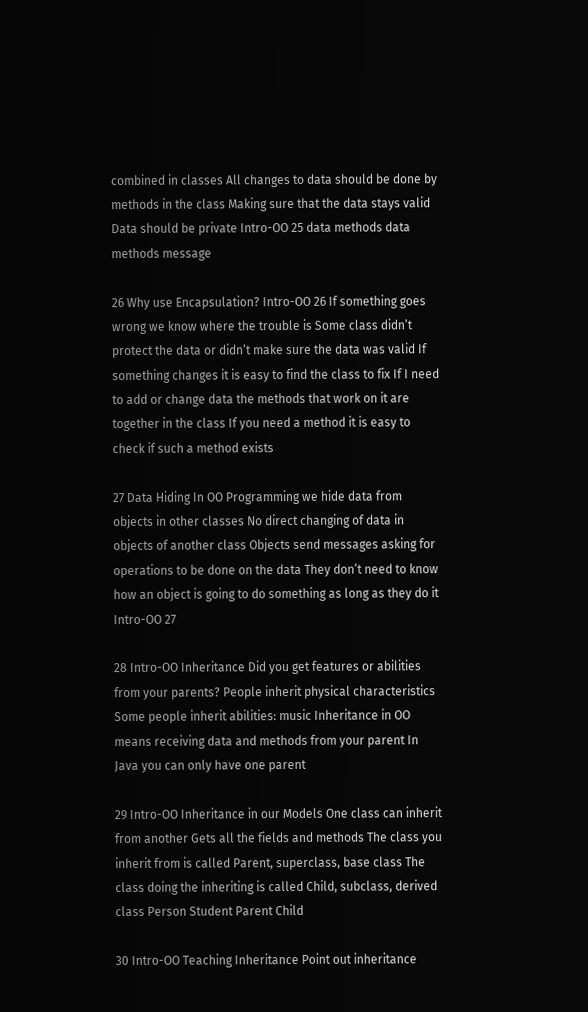combined in classes All changes to data should be done by methods in the class Making sure that the data stays valid Data should be private Intro-OO 25 data methods data methods message

26 Why use Encapsulation? Intro-OO 26 If something goes wrong we know where the trouble is Some class didn’t protect the data or didn’t make sure the data was valid If something changes it is easy to find the class to fix If I need to add or change data the methods that work on it are together in the class If you need a method it is easy to check if such a method exists

27 Data Hiding In OO Programming we hide data from objects in other classes No direct changing of data in objects of another class Objects send messages asking for operations to be done on the data They don’t need to know how an object is going to do something as long as they do it Intro-OO 27

28 Intro-OO Inheritance Did you get features or abilities from your parents? People inherit physical characteristics Some people inherit abilities: music Inheritance in OO means receiving data and methods from your parent In Java you can only have one parent

29 Intro-OO Inheritance in our Models One class can inherit from another Gets all the fields and methods The class you inherit from is called Parent, superclass, base class The class doing the inheriting is called Child, subclass, derived class Person Student Parent Child

30 Intro-OO Teaching Inheritance Point out inheritance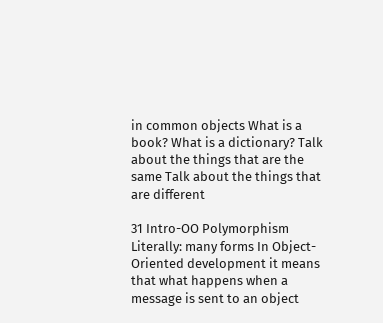in common objects What is a book? What is a dictionary? Talk about the things that are the same Talk about the things that are different

31 Intro-OO Polymorphism Literally: many forms In Object-Oriented development it means that what happens when a message is sent to an object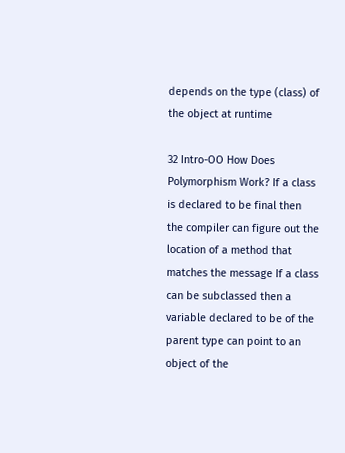depends on the type (class) of the object at runtime

32 Intro-OO How Does Polymorphism Work? If a class is declared to be final then the compiler can figure out the location of a method that matches the message If a class can be subclassed then a variable declared to be of the parent type can point to an object of the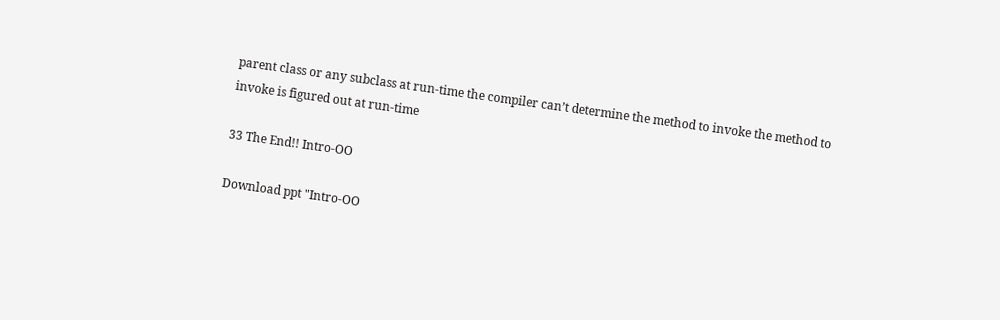parent class or any subclass at run-time the compiler can’t determine the method to invoke the method to invoke is figured out at run-time

33 The End!! Intro-OO

Download ppt "Intro-OO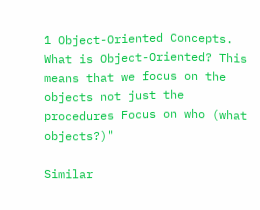1 Object-Oriented Concepts. What is Object-Oriented? This means that we focus on the objects not just the procedures Focus on who (what objects?)"

Similar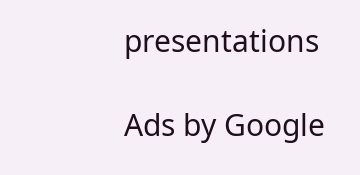presentations

Ads by Google